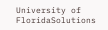University of FloridaSolutions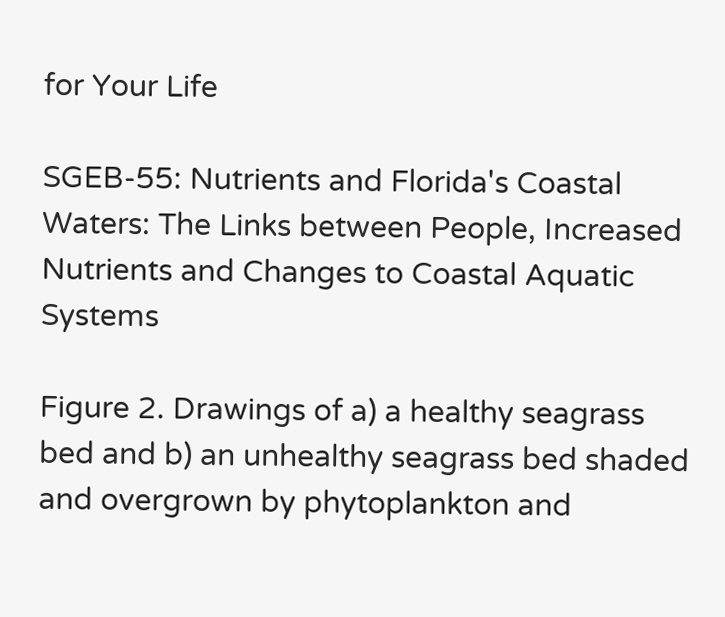for Your Life

SGEB-55: Nutrients and Florida's Coastal Waters: The Links between People, Increased Nutrients and Changes to Coastal Aquatic Systems

Figure 2. Drawings of a) a healthy seagrass bed and b) an unhealthy seagrass bed shaded and overgrown by phytoplankton and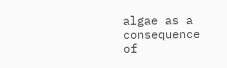algae as a consequence of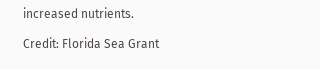increased nutrients.

Credit: Florida Sea Grant